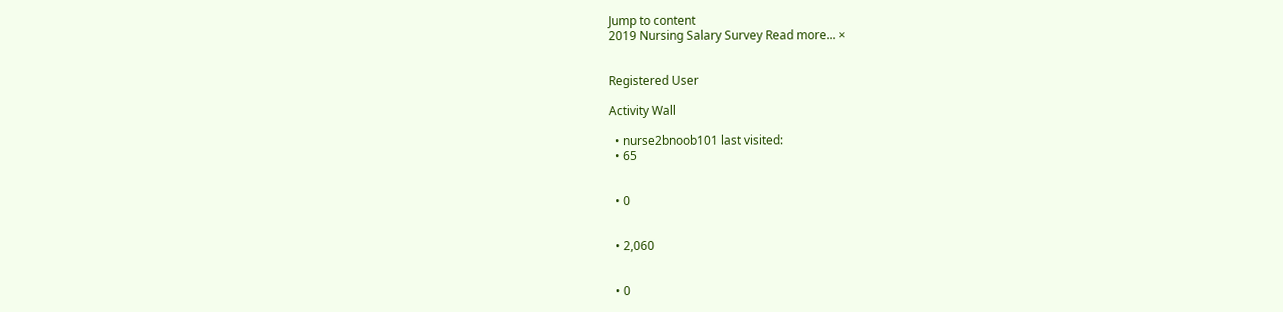Jump to content
2019 Nursing Salary Survey Read more... ×


Registered User

Activity Wall

  • nurse2bnoob101 last visited:
  • 65


  • 0


  • 2,060


  • 0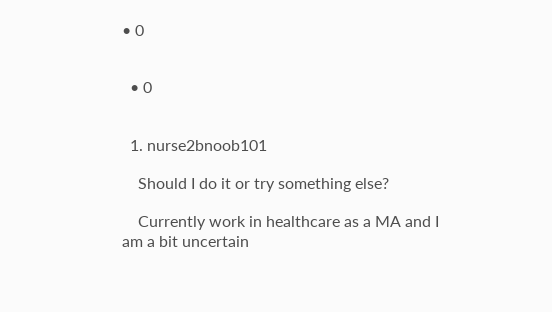• 0


  • 0


  1. nurse2bnoob101

    Should I do it or try something else?

    Currently work in healthcare as a MA and I am a bit uncertain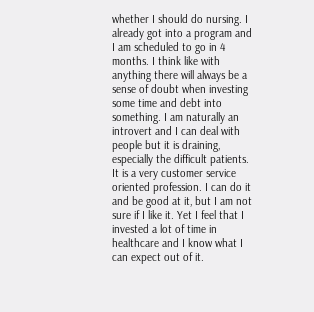whether I should do nursing. I already got into a program and I am scheduled to go in 4 months. I think like with anything there will always be a sense of doubt when investing some time and debt into something. I am naturally an introvert and I can deal with people but it is draining, especially the difficult patients. It is a very customer service oriented profession. I can do it and be good at it, but I am not sure if I like it. Yet I feel that I invested a lot of time in healthcare and I know what I can expect out of it.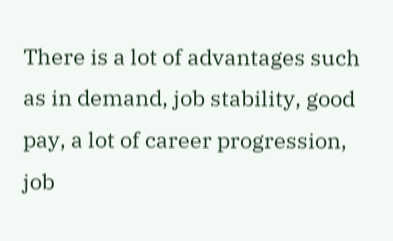There is a lot of advantages such as in demand, job stability, good pay, a lot of career progression, job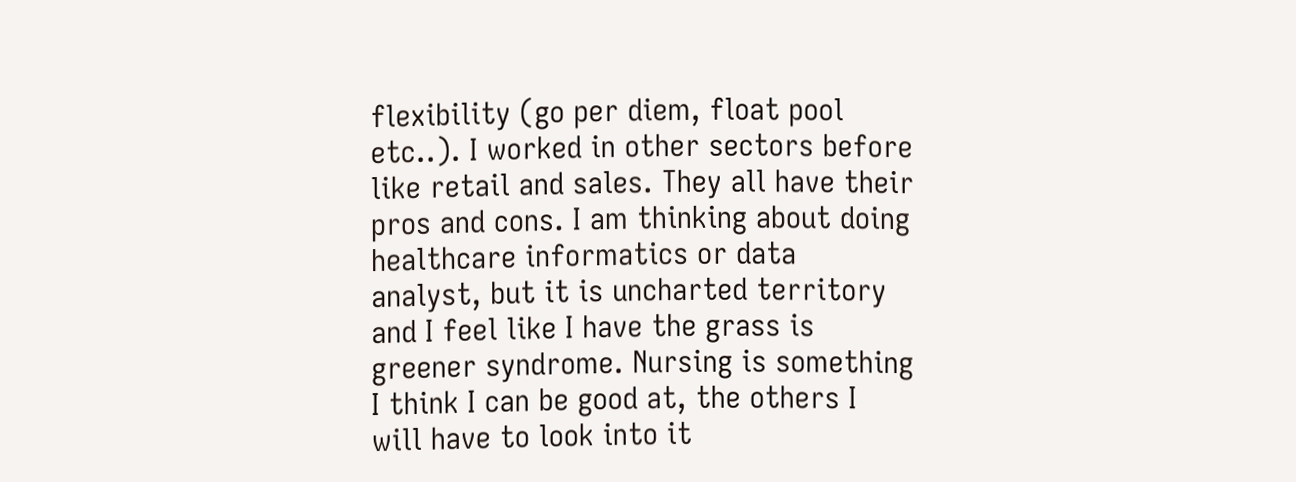flexibility (go per diem, float pool etc..). I worked in other sectors before like retail and sales. They all have their pros and cons. I am thinking about doing healthcare informatics or data analyst, but it is uncharted territory and I feel like I have the grass is greener syndrome. Nursing is something I think I can be good at, the others I will have to look into it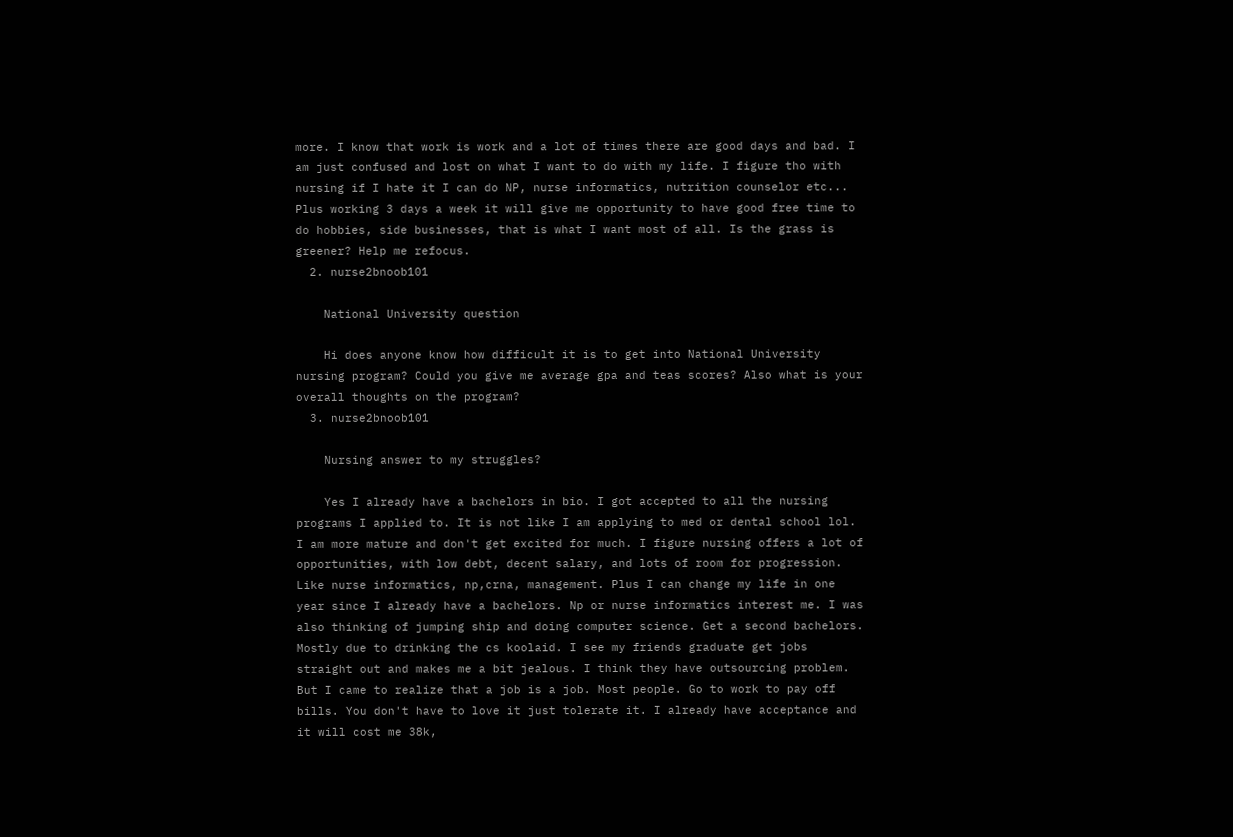more. I know that work is work and a lot of times there are good days and bad. I am just confused and lost on what I want to do with my life. I figure tho with nursing if I hate it I can do NP, nurse informatics, nutrition counselor etc... Plus working 3 days a week it will give me opportunity to have good free time to do hobbies, side businesses, that is what I want most of all. Is the grass is greener? Help me refocus.
  2. nurse2bnoob101

    National University question

    Hi does anyone know how difficult it is to get into National University nursing program? Could you give me average gpa and teas scores? Also what is your overall thoughts on the program?
  3. nurse2bnoob101

    Nursing answer to my struggles?

    Yes I already have a bachelors in bio. I got accepted to all the nursing programs I applied to. It is not like I am applying to med or dental school lol. I am more mature and don't get excited for much. I figure nursing offers a lot of opportunities, with low debt, decent salary, and lots of room for progression. Like nurse informatics, np,crna, management. Plus I can change my life in one year since I already have a bachelors. Np or nurse informatics interest me. I was also thinking of jumping ship and doing computer science. Get a second bachelors. Mostly due to drinking the cs koolaid. I see my friends graduate get jobs straight out and makes me a bit jealous. I think they have outsourcing problem. But I came to realize that a job is a job. Most people. Go to work to pay off bills. You don't have to love it just tolerate it. I already have acceptance and it will cost me 38k,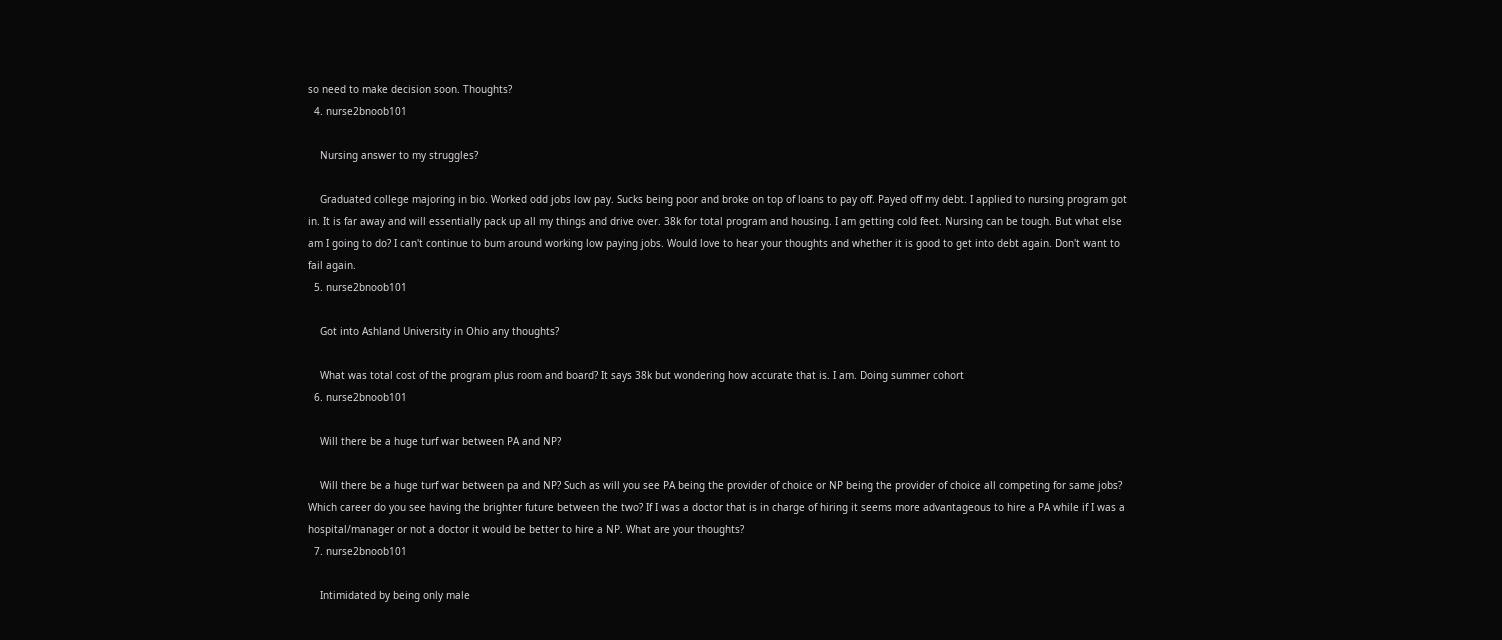so need to make decision soon. Thoughts?
  4. nurse2bnoob101

    Nursing answer to my struggles?

    Graduated college majoring in bio. Worked odd jobs low pay. Sucks being poor and broke on top of loans to pay off. Payed off my debt. I applied to nursing program got in. It is far away and will essentially pack up all my things and drive over. 38k for total program and housing. I am getting cold feet. Nursing can be tough. But what else am I going to do? I can't continue to bum around working low paying jobs. Would love to hear your thoughts and whether it is good to get into debt again. Don't want to fail again.
  5. nurse2bnoob101

    Got into Ashland University in Ohio any thoughts?

    What was total cost of the program plus room and board? It says 38k but wondering how accurate that is. I am. Doing summer cohort
  6. nurse2bnoob101

    Will there be a huge turf war between PA and NP?

    Will there be a huge turf war between pa and NP? Such as will you see PA being the provider of choice or NP being the provider of choice all competing for same jobs? Which career do you see having the brighter future between the two? If I was a doctor that is in charge of hiring it seems more advantageous to hire a PA while if I was a hospital/manager or not a doctor it would be better to hire a NP. What are your thoughts?
  7. nurse2bnoob101

    Intimidated by being only male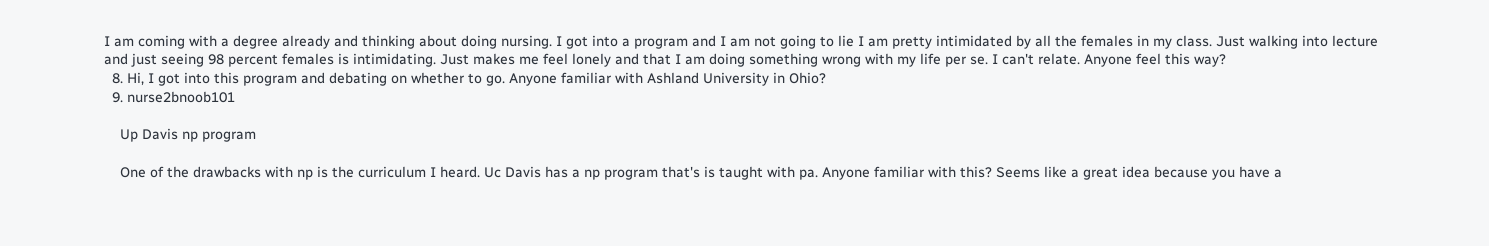I am coming with a degree already and thinking about doing nursing. I got into a program and I am not going to lie I am pretty intimidated by all the females in my class. Just walking into lecture and just seeing 98 percent females is intimidating. Just makes me feel lonely and that I am doing something wrong with my life per se. I can't relate. Anyone feel this way?
  8. Hi, I got into this program and debating on whether to go. Anyone familiar with Ashland University in Ohio?
  9. nurse2bnoob101

    Up Davis np program

    One of the drawbacks with np is the curriculum I heard. Uc Davis has a np program that's is taught with pa. Anyone familiar with this? Seems like a great idea because you have a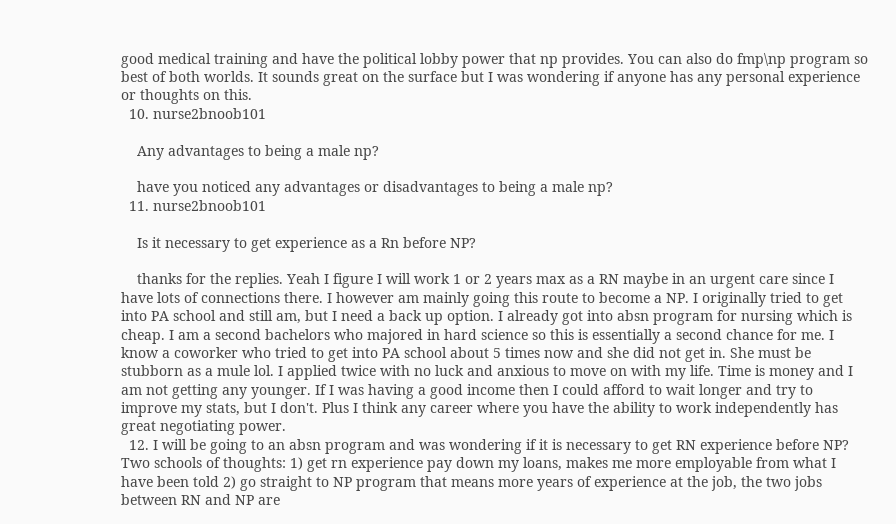good medical training and have the political lobby power that np provides. You can also do fmp\np program so best of both worlds. It sounds great on the surface but I was wondering if anyone has any personal experience or thoughts on this.
  10. nurse2bnoob101

    Any advantages to being a male np?

    have you noticed any advantages or disadvantages to being a male np?
  11. nurse2bnoob101

    Is it necessary to get experience as a Rn before NP?

    thanks for the replies. Yeah I figure I will work 1 or 2 years max as a RN maybe in an urgent care since I have lots of connections there. I however am mainly going this route to become a NP. I originally tried to get into PA school and still am, but I need a back up option. I already got into absn program for nursing which is cheap. I am a second bachelors who majored in hard science so this is essentially a second chance for me. I know a coworker who tried to get into PA school about 5 times now and she did not get in. She must be stubborn as a mule lol. I applied twice with no luck and anxious to move on with my life. Time is money and I am not getting any younger. If I was having a good income then I could afford to wait longer and try to improve my stats, but I don't. Plus I think any career where you have the ability to work independently has great negotiating power.
  12. I will be going to an absn program and was wondering if it is necessary to get RN experience before NP? Two schools of thoughts: 1) get rn experience pay down my loans, makes me more employable from what I have been told 2) go straight to NP program that means more years of experience at the job, the two jobs between RN and NP are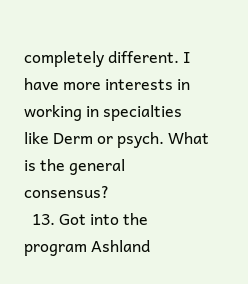completely different. I have more interests in working in specialties like Derm or psych. What is the general consensus?
  13. Got into the program Ashland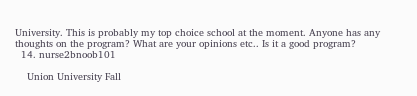University. This is probably my top choice school at the moment. Anyone has any thoughts on the program? What are your opinions etc.. Is it a good program?
  14. nurse2bnoob101

    Union University Fall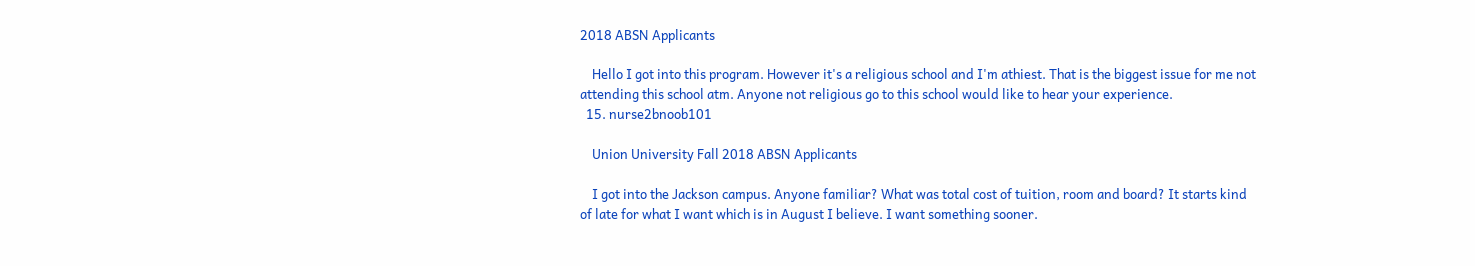2018 ABSN Applicants

    Hello I got into this program. However it's a religious school and I'm athiest. That is the biggest issue for me not attending this school atm. Anyone not religious go to this school would like to hear your experience.
  15. nurse2bnoob101

    Union University Fall 2018 ABSN Applicants

    I got into the Jackson campus. Anyone familiar? What was total cost of tuition, room and board? It starts kind of late for what I want which is in August I believe. I want something sooner.